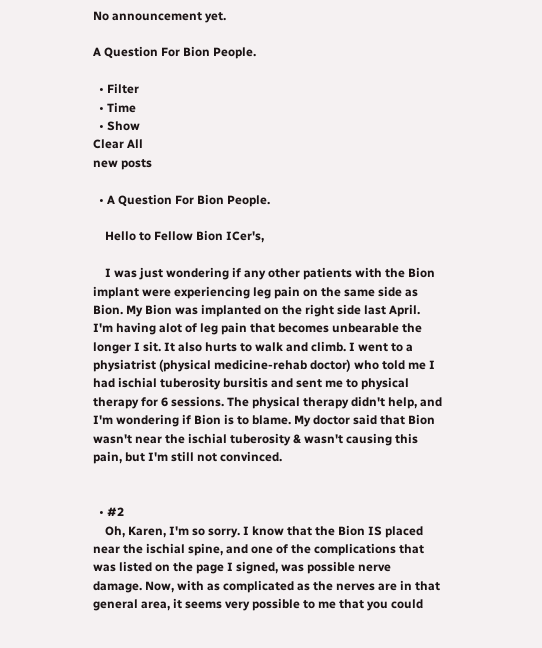No announcement yet.

A Question For Bion People.

  • Filter
  • Time
  • Show
Clear All
new posts

  • A Question For Bion People.

    Hello to Fellow Bion ICer's,

    I was just wondering if any other patients with the Bion implant were experiencing leg pain on the same side as Bion. My Bion was implanted on the right side last April. I'm having alot of leg pain that becomes unbearable the longer I sit. It also hurts to walk and climb. I went to a physiatrist (physical medicine-rehab doctor) who told me I had ischial tuberosity bursitis and sent me to physical therapy for 6 sessions. The physical therapy didn't help, and I'm wondering if Bion is to blame. My doctor said that Bion wasn't near the ischial tuberosity & wasn't causing this pain, but I'm still not convinced.


  • #2
    Oh, Karen, I'm so sorry. I know that the Bion IS placed near the ischial spine, and one of the complications that was listed on the page I signed, was possible nerve damage. Now, with as complicated as the nerves are in that general area, it seems very possible to me that you could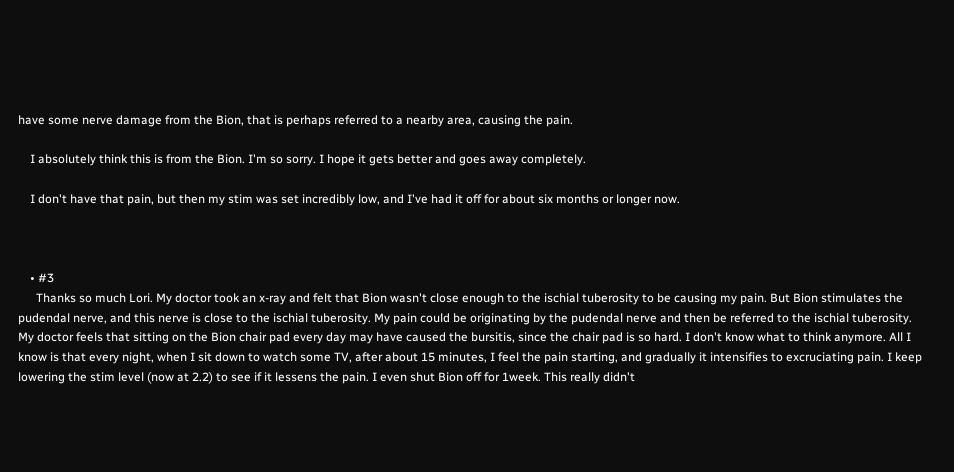have some nerve damage from the Bion, that is perhaps referred to a nearby area, causing the pain.

    I absolutely think this is from the Bion. I'm so sorry. I hope it gets better and goes away completely.

    I don't have that pain, but then my stim was set incredibly low, and I've had it off for about six months or longer now.



    • #3
      Thanks so much Lori. My doctor took an x-ray and felt that Bion wasn't close enough to the ischial tuberosity to be causing my pain. But Bion stimulates the pudendal nerve, and this nerve is close to the ischial tuberosity. My pain could be originating by the pudendal nerve and then be referred to the ischial tuberosity. My doctor feels that sitting on the Bion chair pad every day may have caused the bursitis, since the chair pad is so hard. I don't know what to think anymore. All I know is that every night, when I sit down to watch some TV, after about 15 minutes, I feel the pain starting, and gradually it intensifies to excruciating pain. I keep lowering the stim level (now at 2.2) to see if it lessens the pain. I even shut Bion off for 1week. This really didn't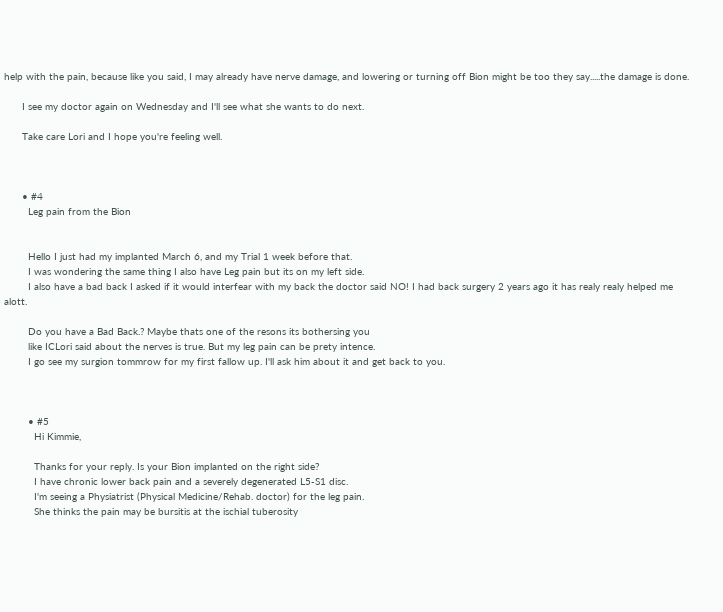help with the pain, because like you said, I may already have nerve damage, and lowering or turning off Bion might be too they say.....the damage is done.

      I see my doctor again on Wednesday and I'll see what she wants to do next.

      Take care Lori and I hope you're feeling well.



      • #4
        Leg pain from the Bion


        Hello I just had my implanted March 6, and my Trial 1 week before that.
        I was wondering the same thing I also have Leg pain but its on my left side.
        I also have a bad back I asked if it would interfear with my back the doctor said NO! I had back surgery 2 years ago it has realy realy helped me alott.

        Do you have a Bad Back.? Maybe thats one of the resons its bothersing you
        like ICLori said about the nerves is true. But my leg pain can be prety intence.
        I go see my surgion tommrow for my first fallow up. I'll ask him about it and get back to you.



        • #5
          Hi Kimmie,

          Thanks for your reply. Is your Bion implanted on the right side?
          I have chronic lower back pain and a severely degenerated L5-S1 disc.
          I'm seeing a Physiatrist (Physical Medicine/Rehab. doctor) for the leg pain.
          She thinks the pain may be bursitis at the ischial tuberosity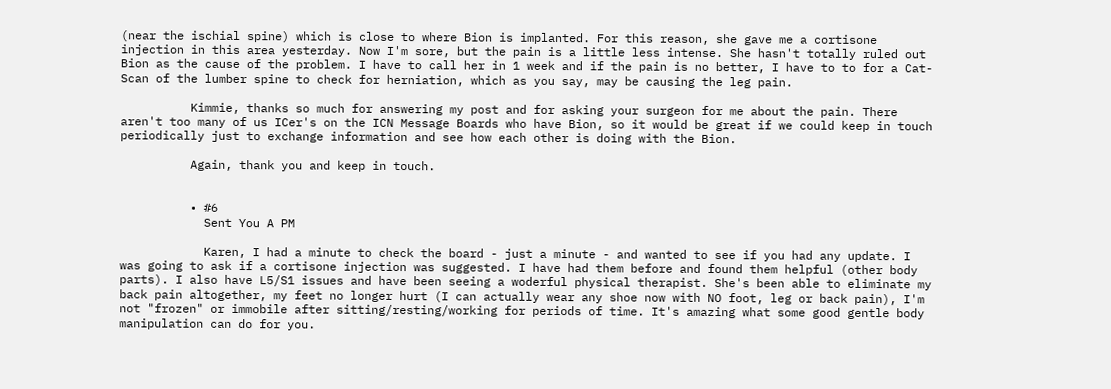(near the ischial spine) which is close to where Bion is implanted. For this reason, she gave me a cortisone injection in this area yesterday. Now I'm sore, but the pain is a little less intense. She hasn't totally ruled out Bion as the cause of the problem. I have to call her in 1 week and if the pain is no better, I have to to for a Cat-Scan of the lumber spine to check for herniation, which as you say, may be causing the leg pain.

          Kimmie, thanks so much for answering my post and for asking your surgeon for me about the pain. There aren't too many of us ICer's on the ICN Message Boards who have Bion, so it would be great if we could keep in touch periodically just to exchange information and see how each other is doing with the Bion.

          Again, thank you and keep in touch.


          • #6
            Sent You A PM

            Karen, I had a minute to check the board - just a minute - and wanted to see if you had any update. I was going to ask if a cortisone injection was suggested. I have had them before and found them helpful (other body parts). I also have L5/S1 issues and have been seeing a woderful physical therapist. She's been able to eliminate my back pain altogether, my feet no longer hurt (I can actually wear any shoe now with NO foot, leg or back pain), I'm not "frozen" or immobile after sitting/resting/working for periods of time. It's amazing what some good gentle body manipulation can do for you.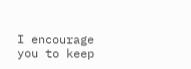I encourage you to keep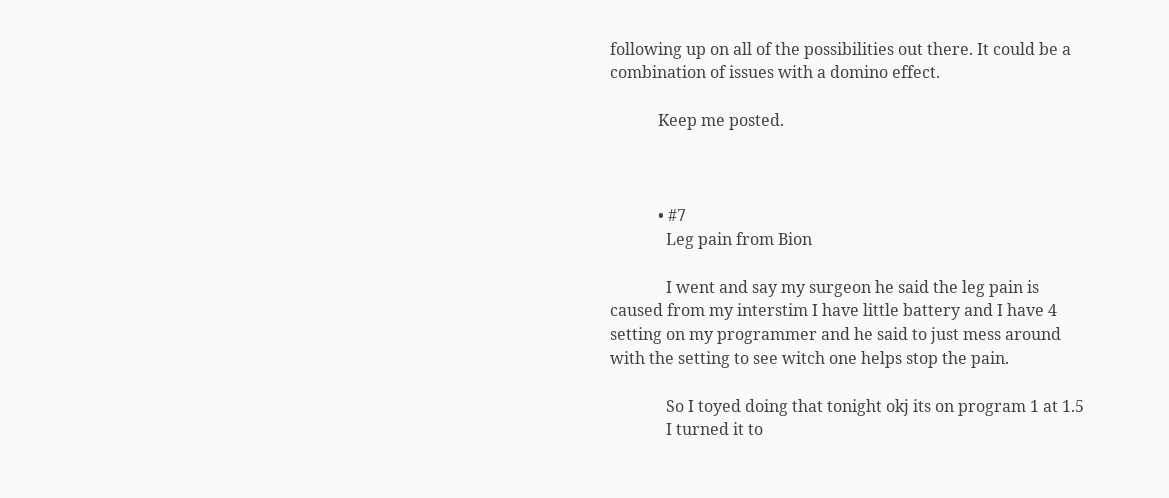following up on all of the possibilities out there. It could be a combination of issues with a domino effect.

            Keep me posted.



            • #7
              Leg pain from Bion

              I went and say my surgeon he said the leg pain is caused from my interstim I have little battery and I have 4 setting on my programmer and he said to just mess around with the setting to see witch one helps stop the pain.

              So I toyed doing that tonight okj its on program 1 at 1.5
              I turned it to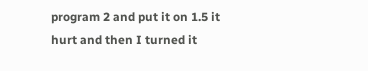program 2 and put it on 1.5 it hurt and then I turned it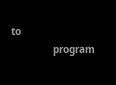to
              program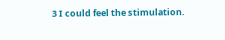3 I could feel the stimulation.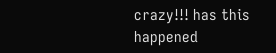crazy!!! has this happened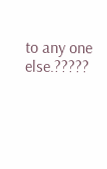to any one else.?????